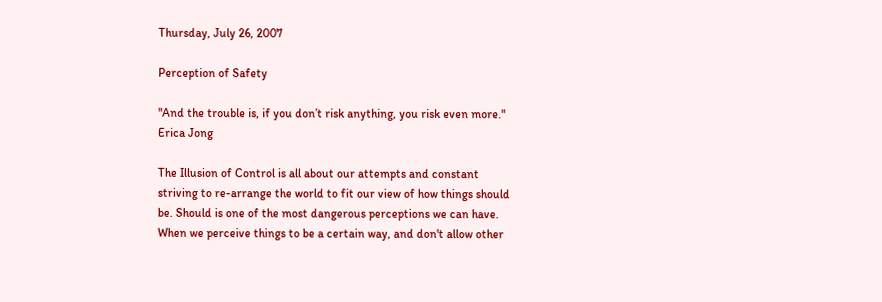Thursday, July 26, 2007

Perception of Safety

"And the trouble is, if you don’t risk anything, you risk even more." Erica Jong

The Illusion of Control is all about our attempts and constant striving to re-arrange the world to fit our view of how things should be. Should is one of the most dangerous perceptions we can have. When we perceive things to be a certain way, and don't allow other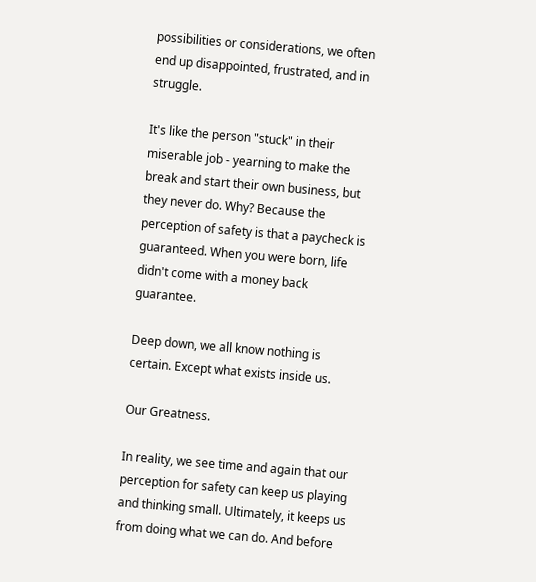possibilities or considerations, we often end up disappointed, frustrated, and in struggle.

It's like the person "stuck" in their miserable job - yearning to make the break and start their own business, but they never do. Why? Because the perception of safety is that a paycheck is guaranteed. When you were born, life didn't come with a money back guarantee.

Deep down, we all know nothing is certain. Except what exists inside us.

Our Greatness.

In reality, we see time and again that our perception for safety can keep us playing and thinking small. Ultimately, it keeps us from doing what we can do. And before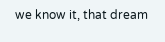we know it, that dream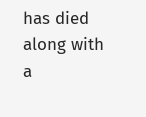has died along with a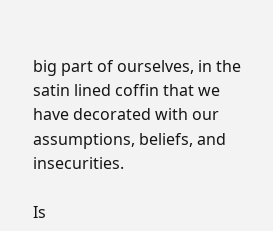big part of ourselves, in the satin lined coffin that we have decorated with our assumptions, beliefs, and insecurities.

Is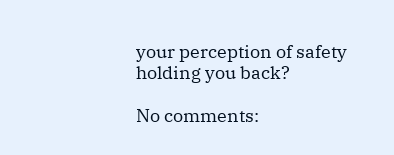your perception of safety holding you back?

No comments: